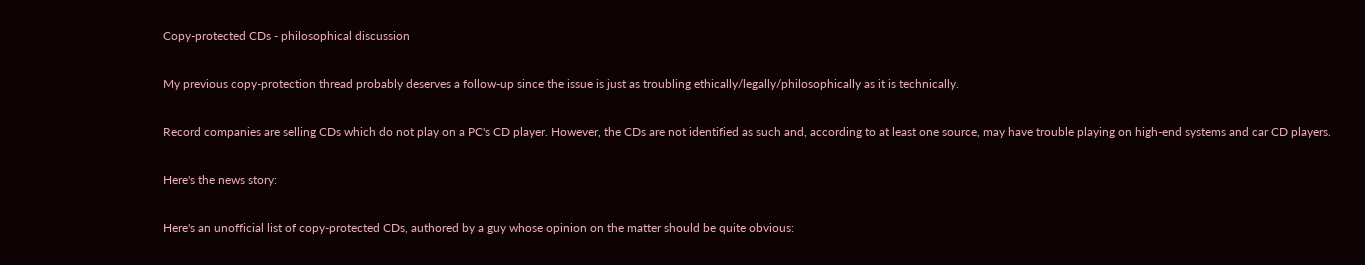Copy-protected CDs - philosophical discussion

My previous copy-protection thread probably deserves a follow-up since the issue is just as troubling ethically/legally/philosophically as it is technically.

Record companies are selling CDs which do not play on a PC's CD player. However, the CDs are not identified as such and, according to at least one source, may have trouble playing on high-end systems and car CD players.

Here's the news story:

Here's an unofficial list of copy-protected CDs, authored by a guy whose opinion on the matter should be quite obvious: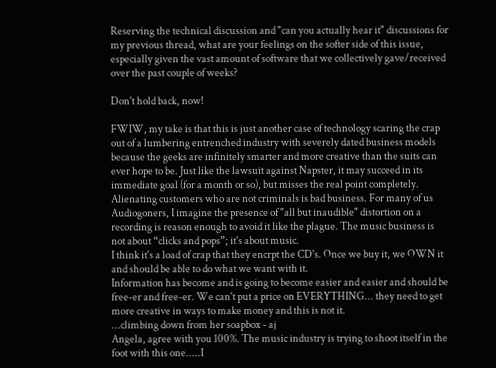Reserving the technical discussion and "can you actually hear it" discussions for my previous thread, what are your feelings on the softer side of this issue, especially given the vast amount of software that we collectively gave/received over the past couple of weeks?

Don't hold back, now!

FWIW, my take is that this is just another case of technology scaring the crap out of a lumbering entrenched industry with severely dated business models because the geeks are infinitely smarter and more creative than the suits can ever hope to be. Just like the lawsuit against Napster, it may succeed in its immediate goal (for a month or so), but misses the real point completely. Alienating customers who are not criminals is bad business. For many of us Audiogoners, I imagine the presence of "all but inaudible" distortion on a recording is reason enough to avoid it like the plague. The music business is not about “clicks and pops”; it's about music.
I think it's a load of crap that they encrpt the CD's. Once we buy it, we OWN it and should be able to do what we want with it.
Information has become and is going to become easier and easier and should be free-er and free-er. We can't put a price on EVERYTHING... they need to get more creative in ways to make money and this is not it.
...climbing down from her soapbox - aj
Angela, agree with you 100%. The music industry is trying to shoot itself in the foot with this one.....I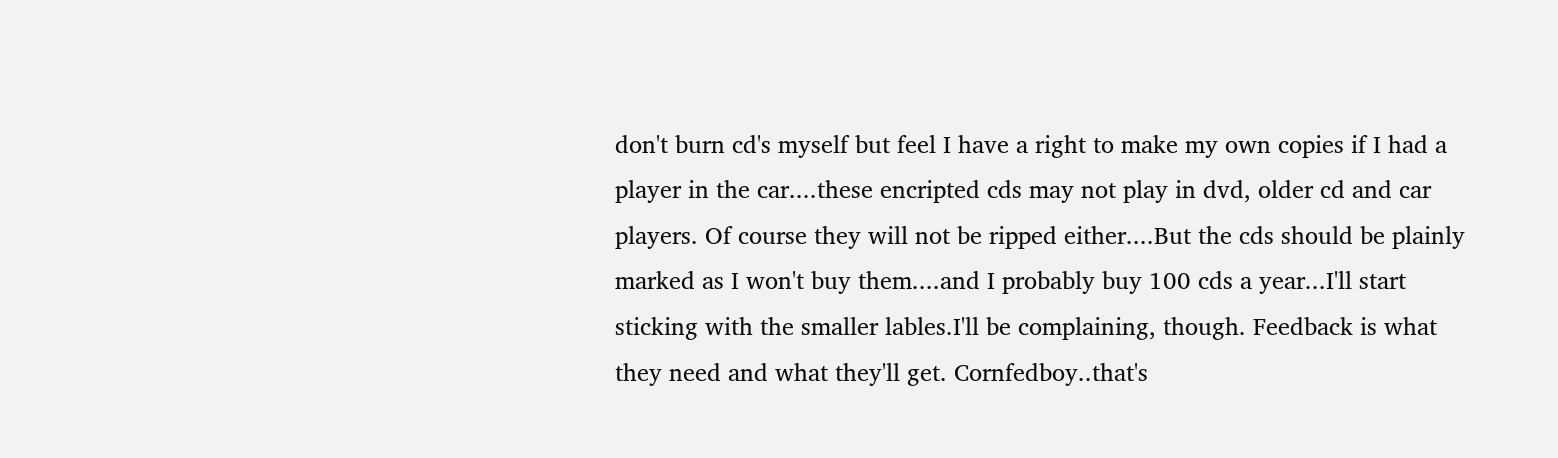don't burn cd's myself but feel I have a right to make my own copies if I had a player in the car....these encripted cds may not play in dvd, older cd and car players. Of course they will not be ripped either....But the cds should be plainly marked as I won't buy them....and I probably buy 100 cds a year...I'll start sticking with the smaller lables.I'll be complaining, though. Feedback is what they need and what they'll get. Cornfedboy..that's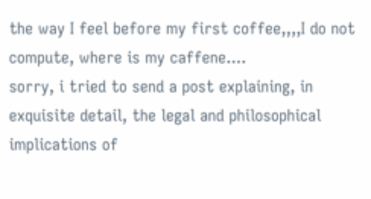the way I feel before my first coffee,,,,I do not compute, where is my caffene....
sorry, i tried to send a post explaining, in exquisite detail, the legal and philosophical implications of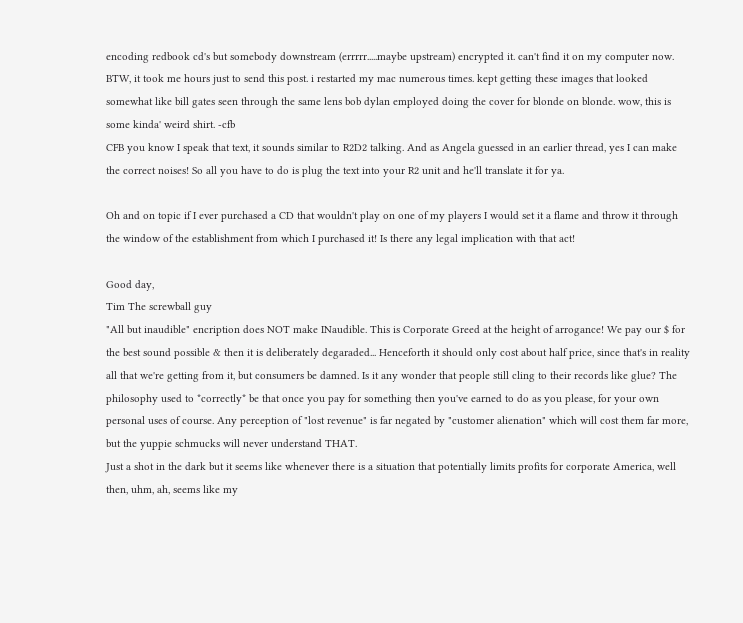encoding redbook cd's but somebody downstream (errrrr.....maybe upstream) encrypted it. can't find it on my computer now. BTW, it took me hours just to send this post. i restarted my mac numerous times. kept getting these images that looked somewhat like bill gates seen through the same lens bob dylan employed doing the cover for blonde on blonde. wow, this is some kinda' weird shirt. -cfb
CFB you know I speak that text, it sounds similar to R2D2 talking. And as Angela guessed in an earlier thread, yes I can make the correct noises! So all you have to do is plug the text into your R2 unit and he'll translate it for ya.

Oh and on topic if I ever purchased a CD that wouldn't play on one of my players I would set it a flame and throw it through the window of the establishment from which I purchased it! Is there any legal implication with that act!

Good day,
Tim The screwball guy
"All but inaudible" encription does NOT make INaudible. This is Corporate Greed at the height of arrogance! We pay our $ for the best sound possible & then it is deliberately degaraded... Henceforth it should only cost about half price, since that's in reality all that we're getting from it, but consumers be damned. Is it any wonder that people still cling to their records like glue? The philosophy used to *correctly* be that once you pay for something then you've earned to do as you please, for your own personal uses of course. Any perception of "lost revenue" is far negated by "customer alienation" which will cost them far more, but the yuppie schmucks will never understand THAT.
Just a shot in the dark but it seems like whenever there is a situation that potentially limits profits for corporate America, well then, uhm, ah, seems like my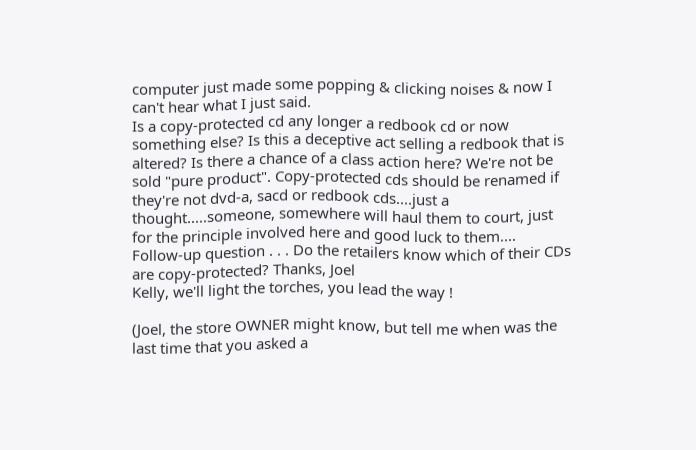computer just made some popping & clicking noises & now I can't hear what I just said.
Is a copy-protected cd any longer a redbook cd or now something else? Is this a deceptive act selling a redbook that is altered? Is there a chance of a class action here? We're not be sold "pure product". Copy-protected cds should be renamed if they're not dvd-a, sacd or redbook cds....just a thought.....someone, somewhere will haul them to court, just for the principle involved here and good luck to them....
Follow-up question . . . Do the retailers know which of their CDs are copy-protected? Thanks, Joel
Kelly, we'll light the torches, you lead the way !

(Joel, the store OWNER might know, but tell me when was the last time that you asked a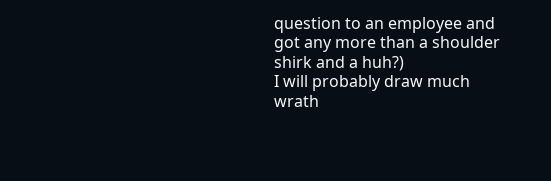question to an employee and got any more than a shoulder shirk and a huh?)
I will probably draw much wrath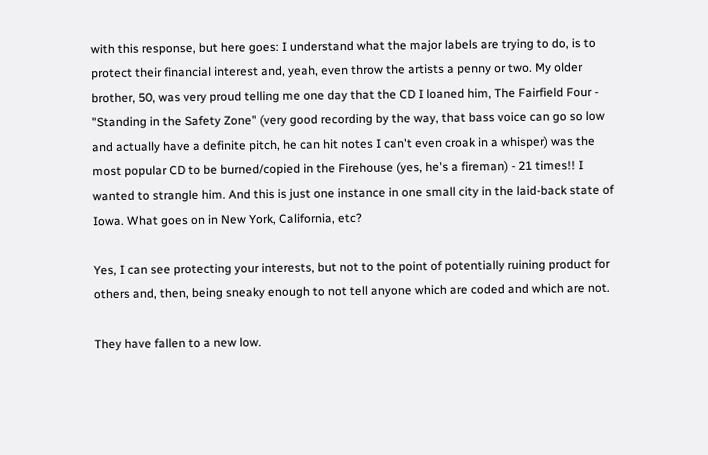with this response, but here goes: I understand what the major labels are trying to do, is to protect their financial interest and, yeah, even throw the artists a penny or two. My older brother, 50, was very proud telling me one day that the CD I loaned him, The Fairfield Four - "Standing in the Safety Zone" (very good recording by the way, that bass voice can go so low and actually have a definite pitch, he can hit notes I can't even croak in a whisper) was the most popular CD to be burned/copied in the Firehouse (yes, he's a fireman) - 21 times!! I wanted to strangle him. And this is just one instance in one small city in the laid-back state of Iowa. What goes on in New York, California, etc?

Yes, I can see protecting your interests, but not to the point of potentially ruining product for others and, then, being sneaky enough to not tell anyone which are coded and which are not.

They have fallen to a new low.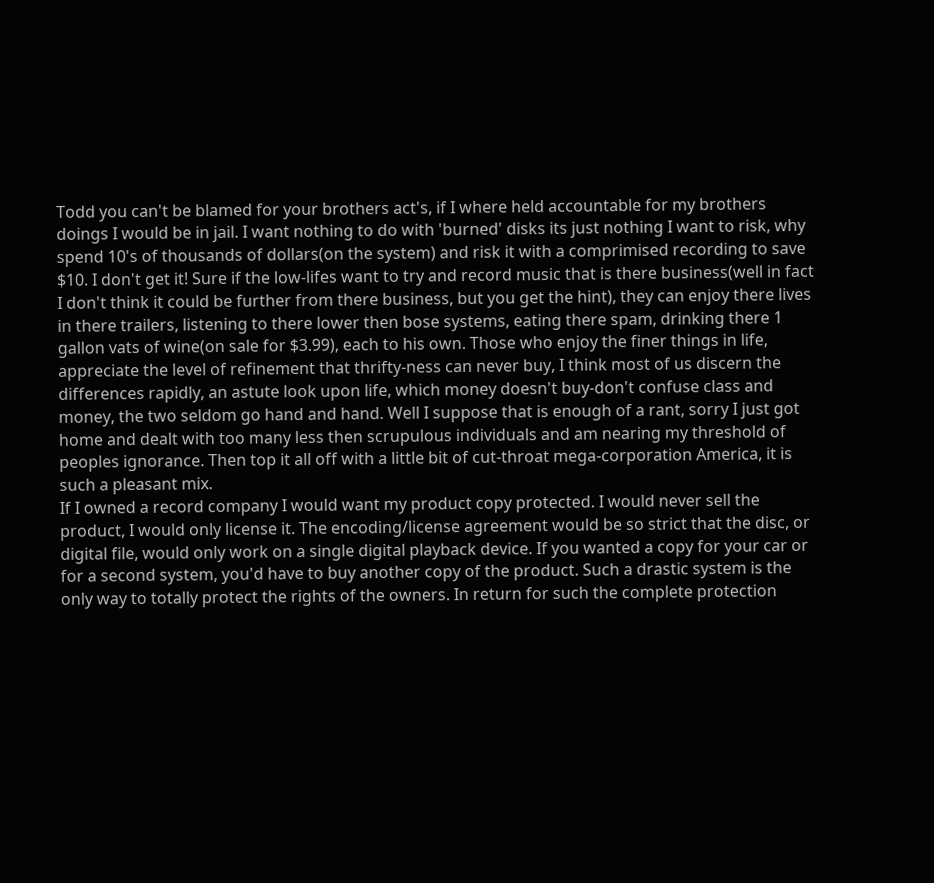Todd you can't be blamed for your brothers act's, if I where held accountable for my brothers doings I would be in jail. I want nothing to do with 'burned' disks its just nothing I want to risk, why spend 10's of thousands of dollars(on the system) and risk it with a comprimised recording to save $10. I don't get it! Sure if the low-lifes want to try and record music that is there business(well in fact I don't think it could be further from there business, but you get the hint), they can enjoy there lives in there trailers, listening to there lower then bose systems, eating there spam, drinking there 1 gallon vats of wine(on sale for $3.99), each to his own. Those who enjoy the finer things in life, appreciate the level of refinement that thrifty-ness can never buy, I think most of us discern the differences rapidly, an astute look upon life, which money doesn't buy-don't confuse class and money, the two seldom go hand and hand. Well I suppose that is enough of a rant, sorry I just got home and dealt with too many less then scrupulous individuals and am nearing my threshold of peoples ignorance. Then top it all off with a little bit of cut-throat mega-corporation America, it is such a pleasant mix.
If I owned a record company I would want my product copy protected. I would never sell the product, I would only license it. The encoding/license agreement would be so strict that the disc, or digital file, would only work on a single digital playback device. If you wanted a copy for your car or for a second system, you'd have to buy another copy of the product. Such a drastic system is the only way to totally protect the rights of the owners. In return for such the complete protection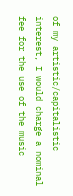of my artistic/capitalistic interest, I would charge a nominal fee for the use of the music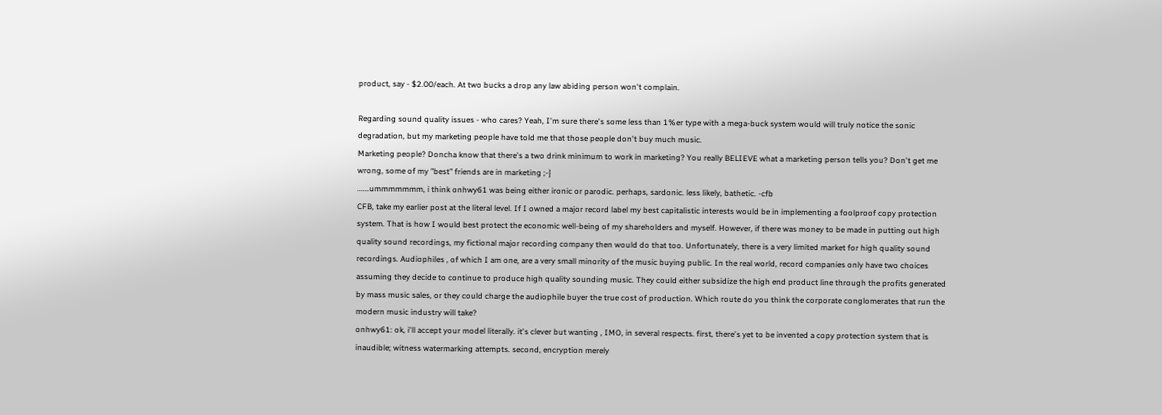product, say - $2.00/each. At two bucks a drop any law abiding person won't complain.

Regarding sound quality issues - who cares? Yeah, I'm sure there's some less than 1%er type with a mega-buck system would will truly notice the sonic degradation, but my marketing people have told me that those people don't buy much music.
Marketing people? Doncha know that there's a two drink minimum to work in marketing? You really BELIEVE what a marketing person tells you? Don't get me wrong, some of my "best" friends are in marketing ;-}
......ummmmmmm, i think onhwy61 was being either ironic or parodic. perhaps, sardonic. less likely, bathetic. -cfb
CFB, take my earlier post at the literal level. If I owned a major record label my best capitalistic interests would be in implementing a foolproof copy protection system. That is how I would best protect the economic well-being of my shareholders and myself. However, if there was money to be made in putting out high quality sound recordings, my fictional major recording company then would do that too. Unfortunately, there is a very limited market for high quality sound recordings. Audiophiles , of which I am one, are a very small minority of the music buying public. In the real world, record companies only have two choices assuming they decide to continue to produce high quality sounding music. They could either subsidize the high end product line through the profits generated by mass music sales, or they could charge the audiophile buyer the true cost of production. Which route do you think the corporate conglomerates that run the modern music industry will take?
onhwy61: ok, i'll accept your model literally. it's clever but wanting , IMO, in several respects. first, there's yet to be invented a copy protection system that is inaudible; witness watermarking attempts. second, encryption merely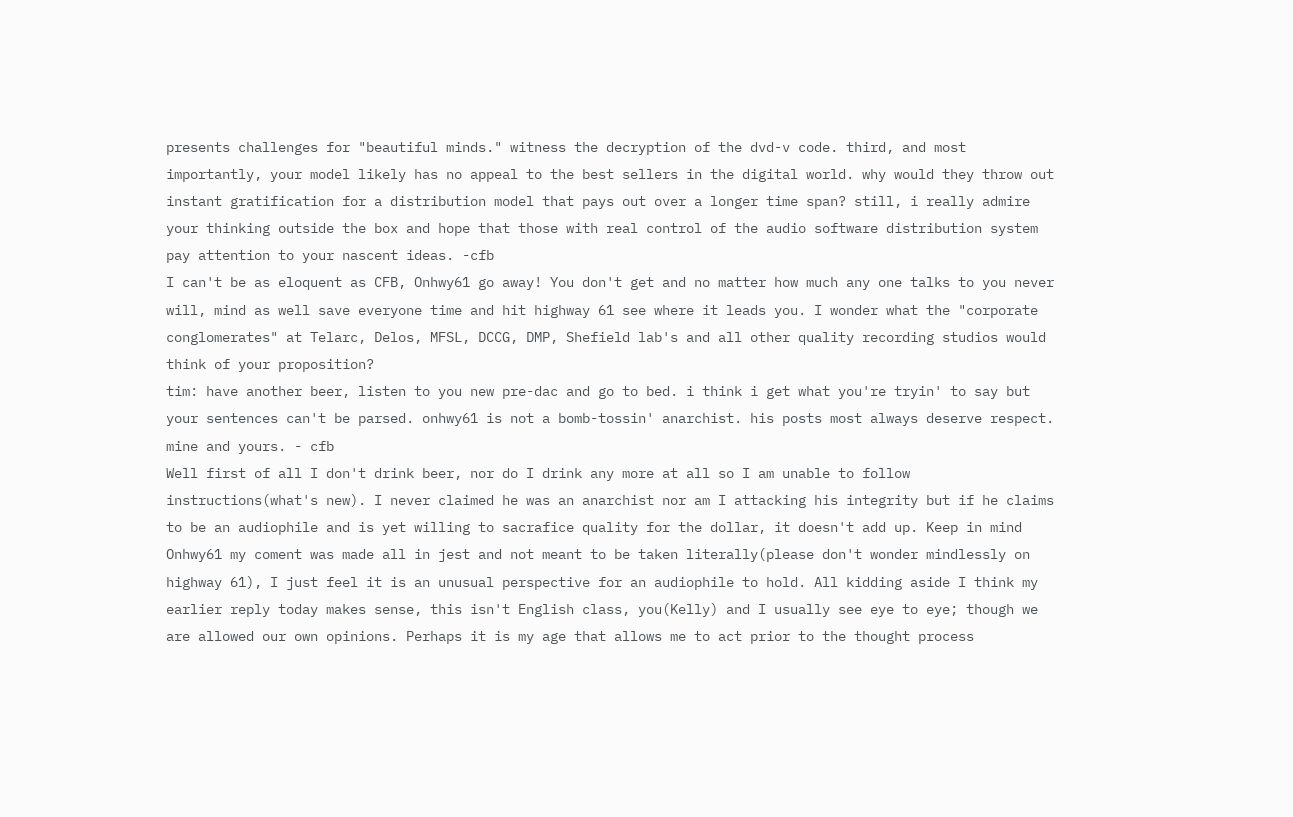presents challenges for "beautiful minds." witness the decryption of the dvd-v code. third, and most importantly, your model likely has no appeal to the best sellers in the digital world. why would they throw out instant gratification for a distribution model that pays out over a longer time span? still, i really admire your thinking outside the box and hope that those with real control of the audio software distribution system pay attention to your nascent ideas. -cfb
I can't be as eloquent as CFB, Onhwy61 go away! You don't get and no matter how much any one talks to you never will, mind as well save everyone time and hit highway 61 see where it leads you. I wonder what the "corporate conglomerates" at Telarc, Delos, MFSL, DCCG, DMP, Shefield lab's and all other quality recording studios would think of your proposition?
tim: have another beer, listen to you new pre-dac and go to bed. i think i get what you're tryin' to say but your sentences can't be parsed. onhwy61 is not a bomb-tossin' anarchist. his posts most always deserve respect. mine and yours. - cfb
Well first of all I don't drink beer, nor do I drink any more at all so I am unable to follow instructions(what's new). I never claimed he was an anarchist nor am I attacking his integrity but if he claims to be an audiophile and is yet willing to sacrafice quality for the dollar, it doesn't add up. Keep in mind Onhwy61 my coment was made all in jest and not meant to be taken literally(please don't wonder mindlessly on highway 61), I just feel it is an unusual perspective for an audiophile to hold. All kidding aside I think my earlier reply today makes sense, this isn't English class, you(Kelly) and I usually see eye to eye; though we are allowed our own opinions. Perhaps it is my age that allows me to act prior to the thought process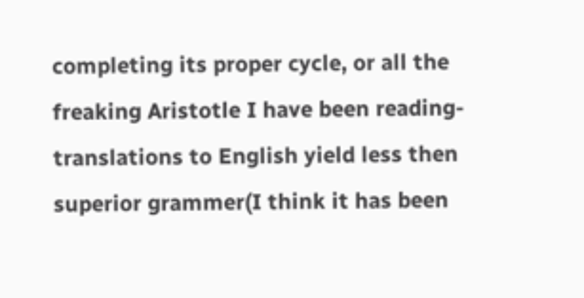completing its proper cycle, or all the freaking Aristotle I have been reading- translations to English yield less then superior grammer(I think it has been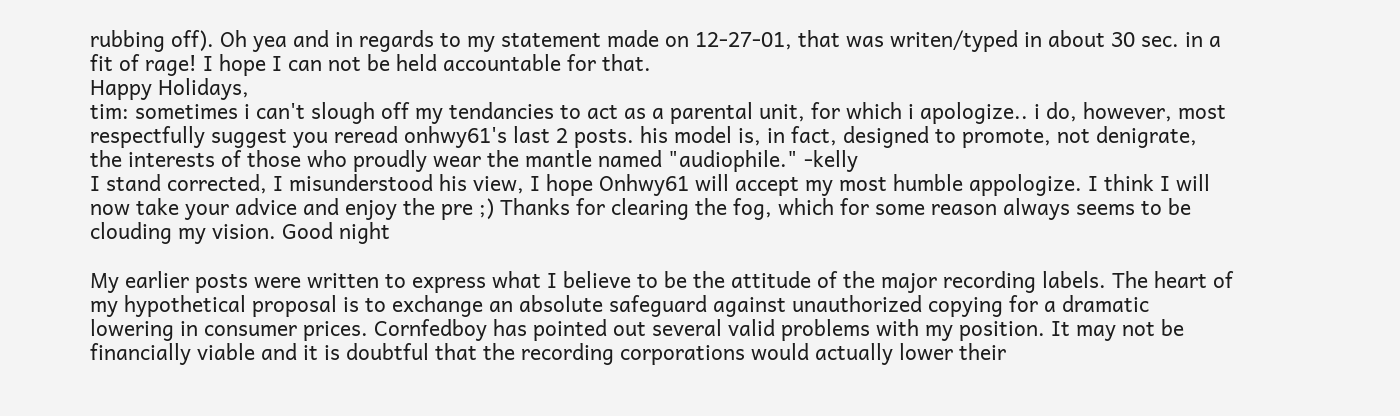rubbing off). Oh yea and in regards to my statement made on 12-27-01, that was writen/typed in about 30 sec. in a fit of rage! I hope I can not be held accountable for that.
Happy Holidays,
tim: sometimes i can't slough off my tendancies to act as a parental unit, for which i apologize.. i do, however, most respectfully suggest you reread onhwy61's last 2 posts. his model is, in fact, designed to promote, not denigrate, the interests of those who proudly wear the mantle named "audiophile." -kelly
I stand corrected, I misunderstood his view, I hope Onhwy61 will accept my most humble appologize. I think I will now take your advice and enjoy the pre ;) Thanks for clearing the fog, which for some reason always seems to be clouding my vision. Good night

My earlier posts were written to express what I believe to be the attitude of the major recording labels. The heart of my hypothetical proposal is to exchange an absolute safeguard against unauthorized copying for a dramatic lowering in consumer prices. Cornfedboy has pointed out several valid problems with my position. It may not be financially viable and it is doubtful that the recording corporations would actually lower their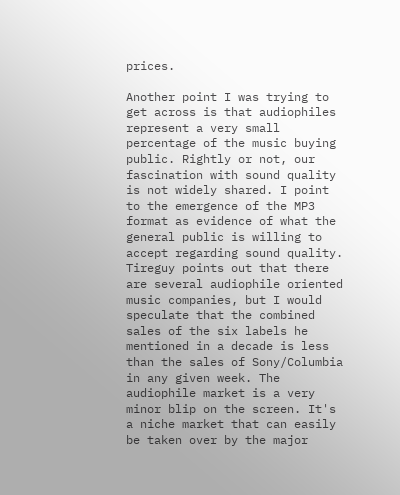prices.

Another point I was trying to get across is that audiophiles represent a very small percentage of the music buying public. Rightly or not, our fascination with sound quality is not widely shared. I point to the emergence of the MP3 format as evidence of what the general public is willing to accept regarding sound quality. Tireguy points out that there are several audiophile oriented music companies, but I would speculate that the combined sales of the six labels he mentioned in a decade is less than the sales of Sony/Columbia in any given week. The audiophile market is a very minor blip on the screen. It's a niche market that can easily be taken over by the major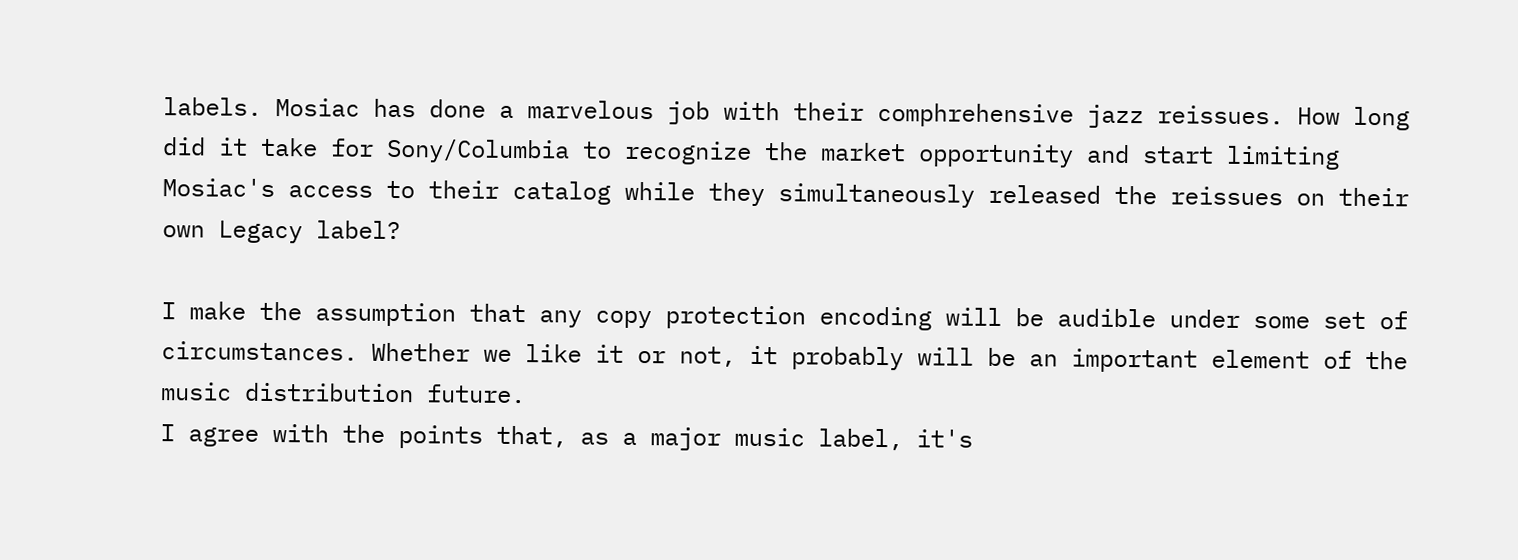labels. Mosiac has done a marvelous job with their comphrehensive jazz reissues. How long did it take for Sony/Columbia to recognize the market opportunity and start limiting Mosiac's access to their catalog while they simultaneously released the reissues on their own Legacy label?

I make the assumption that any copy protection encoding will be audible under some set of circumstances. Whether we like it or not, it probably will be an important element of the music distribution future.
I agree with the points that, as a major music label, it's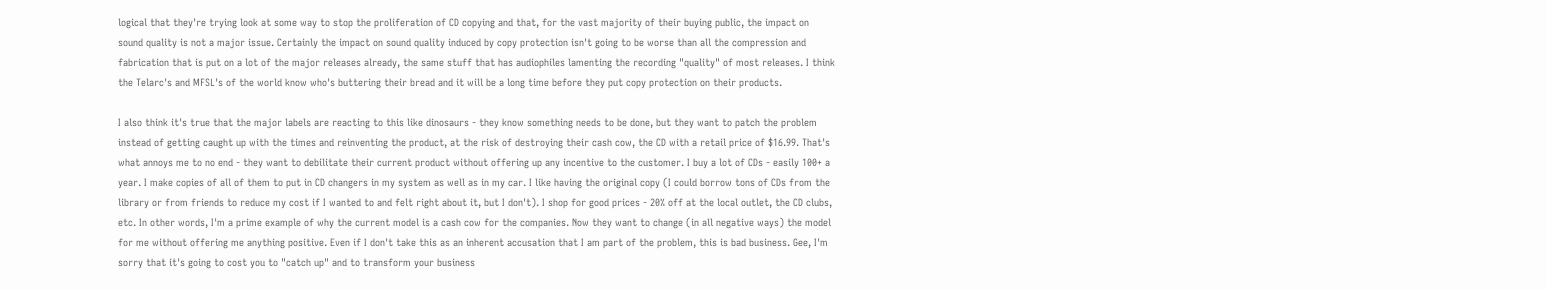logical that they're trying look at some way to stop the proliferation of CD copying and that, for the vast majority of their buying public, the impact on sound quality is not a major issue. Certainly the impact on sound quality induced by copy protection isn't going to be worse than all the compression and fabrication that is put on a lot of the major releases already, the same stuff that has audiophiles lamenting the recording "quality" of most releases. I think the Telarc's and MFSL's of the world know who's buttering their bread and it will be a long time before they put copy protection on their products.

I also think it's true that the major labels are reacting to this like dinosaurs - they know something needs to be done, but they want to patch the problem instead of getting caught up with the times and reinventing the product, at the risk of destroying their cash cow, the CD with a retail price of $16.99. That's what annoys me to no end - they want to debilitate their current product without offering up any incentive to the customer. I buy a lot of CDs - easily 100+ a year. I make copies of all of them to put in CD changers in my system as well as in my car. I like having the original copy (I could borrow tons of CDs from the library or from friends to reduce my cost if I wanted to and felt right about it, but I don't). I shop for good prices - 20% off at the local outlet, the CD clubs, etc. In other words, I'm a prime example of why the current model is a cash cow for the companies. Now they want to change (in all negative ways) the model for me without offering me anything positive. Even if I don't take this as an inherent accusation that I am part of the problem, this is bad business. Gee, I'm sorry that it's going to cost you to "catch up" and to transform your business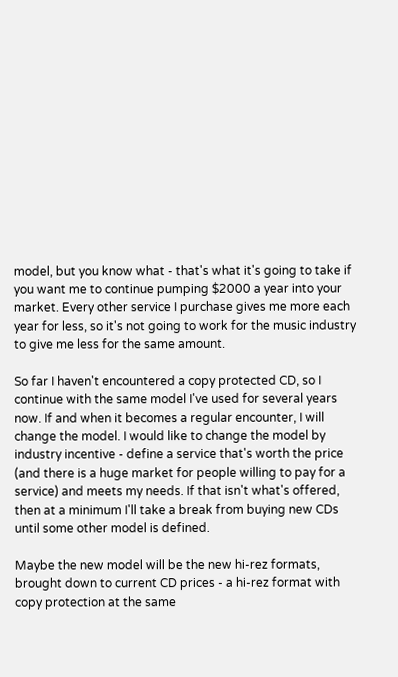model, but you know what - that's what it's going to take if you want me to continue pumping $2000 a year into your market. Every other service I purchase gives me more each year for less, so it's not going to work for the music industry to give me less for the same amount.

So far I haven't encountered a copy protected CD, so I continue with the same model I've used for several years now. If and when it becomes a regular encounter, I will change the model. I would like to change the model by industry incentive - define a service that's worth the price (and there is a huge market for people willing to pay for a service) and meets my needs. If that isn't what's offered, then at a minimum I'll take a break from buying new CDs until some other model is defined.

Maybe the new model will be the new hi-rez formats, brought down to current CD prices - a hi-rez format with copy protection at the same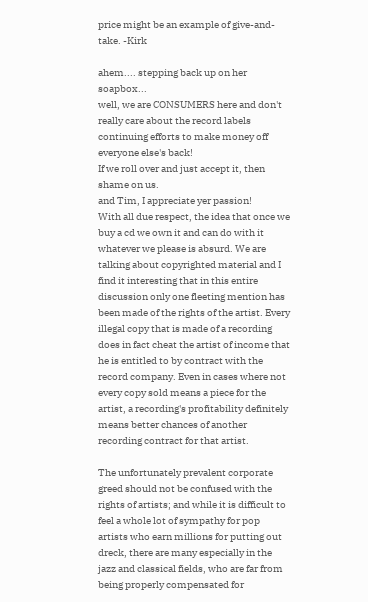price might be an example of give-and-take. -Kirk

ahem.... stepping back up on her soapbox...
well, we are CONSUMERS here and don't really care about the record labels continuing efforts to make money off everyone else's back!
If we roll over and just accept it, then shame on us.
and Tim, I appreciate yer passion!
With all due respect, the idea that once we buy a cd we own it and can do with it whatever we please is absurd. We are talking about copyrighted material and I find it interesting that in this entire discussion only one fleeting mention has been made of the rights of the artist. Every illegal copy that is made of a recording does in fact cheat the artist of income that he is entitled to by contract with the record company. Even in cases where not every copy sold means a piece for the artist, a recording's profitability definitely means better chances of another recording contract for that artist.

The unfortunately prevalent corporate greed should not be confused with the rights of artists; and while it is difficult to feel a whole lot of sympathy for pop artists who earn millions for putting out dreck, there are many especially in the jazz and classical fields, who are far from being properly compensated for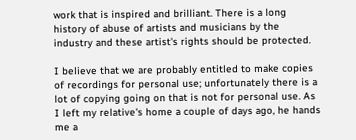work that is inspired and brilliant. There is a long history of abuse of artists and musicians by the industry and these artist's rights should be protected.

I believe that we are probably entitled to make copies of recordings for personal use; unfortunately there is a lot of copying going on that is not for personal use. As I left my relative's home a couple of days ago, he hands me a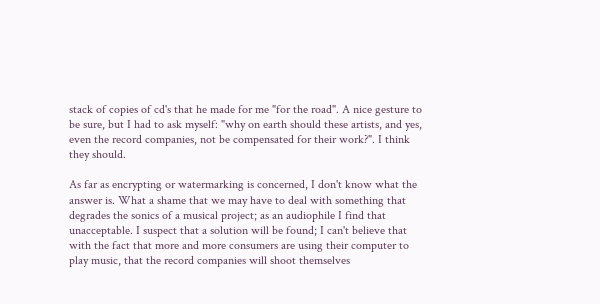stack of copies of cd's that he made for me "for the road". A nice gesture to be sure, but I had to ask myself: "why on earth should these artists, and yes, even the record companies, not be compensated for their work?". I think they should.

As far as encrypting or watermarking is concerned, I don't know what the answer is. What a shame that we may have to deal with something that degrades the sonics of a musical project; as an audiophile I find that unacceptable. I suspect that a solution will be found; I can't believe that with the fact that more and more consumers are using their computer to play music, that the record companies will shoot themselves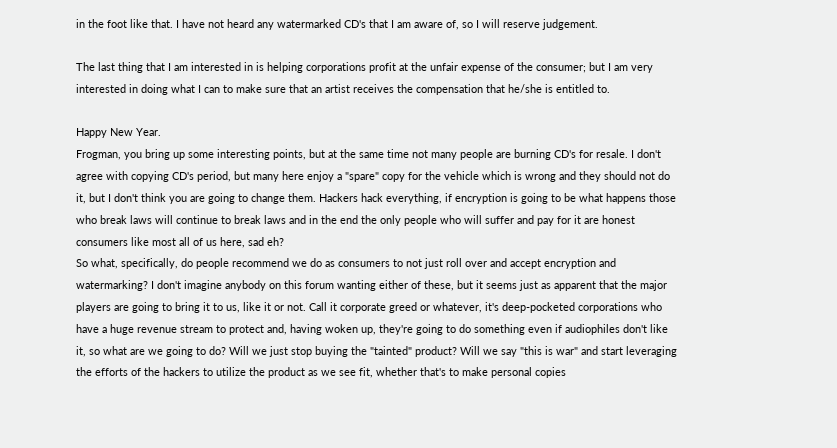in the foot like that. I have not heard any watermarked CD's that I am aware of, so I will reserve judgement.

The last thing that I am interested in is helping corporations profit at the unfair expense of the consumer; but I am very interested in doing what I can to make sure that an artist receives the compensation that he/she is entitled to.

Happy New Year.
Frogman, you bring up some interesting points, but at the same time not many people are burning CD's for resale. I don't agree with copying CD's period, but many here enjoy a "spare" copy for the vehicle which is wrong and they should not do it, but I don't think you are going to change them. Hackers hack everything, if encryption is going to be what happens those who break laws will continue to break laws and in the end the only people who will suffer and pay for it are honest consumers like most all of us here, sad eh?
So what, specifically, do people recommend we do as consumers to not just roll over and accept encryption and watermarking? I don't imagine anybody on this forum wanting either of these, but it seems just as apparent that the major players are going to bring it to us, like it or not. Call it corporate greed or whatever, it's deep-pocketed corporations who have a huge revenue stream to protect and, having woken up, they're going to do something even if audiophiles don't like it, so what are we going to do? Will we just stop buying the "tainted" product? Will we say "this is war" and start leveraging the efforts of the hackers to utilize the product as we see fit, whether that's to make personal copies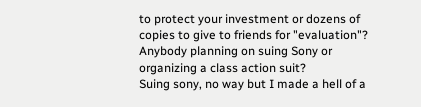to protect your investment or dozens of copies to give to friends for "evaluation"? Anybody planning on suing Sony or organizing a class action suit?
Suing sony, no way but I made a hell of a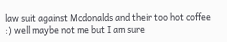law suit against Mcdonalds and their too hot coffee :) well maybe not me but I am sure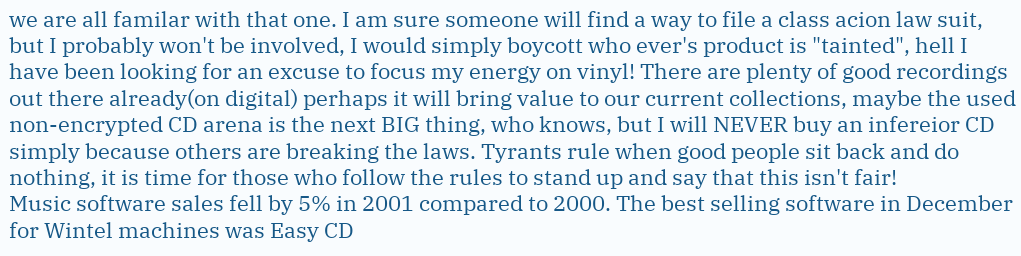we are all familar with that one. I am sure someone will find a way to file a class acion law suit, but I probably won't be involved, I would simply boycott who ever's product is "tainted", hell I have been looking for an excuse to focus my energy on vinyl! There are plenty of good recordings out there already(on digital) perhaps it will bring value to our current collections, maybe the used non-encrypted CD arena is the next BIG thing, who knows, but I will NEVER buy an infereior CD simply because others are breaking the laws. Tyrants rule when good people sit back and do nothing, it is time for those who follow the rules to stand up and say that this isn't fair!
Music software sales fell by 5% in 2001 compared to 2000. The best selling software in December for Wintel machines was Easy CD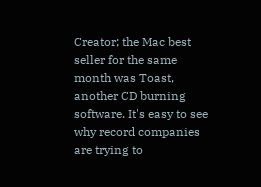Creator; the Mac best seller for the same month was Toast, another CD burning software. It's easy to see why record companies are trying to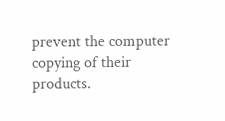prevent the computer copying of their products.